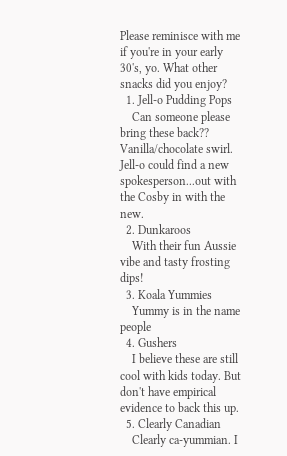Please reminisce with me if you're in your early 30's, yo. What other snacks did you enjoy?
  1. Jell-o Pudding Pops
    Can someone please bring these back?? Vanilla/chocolate swirl. Jell-o could find a new spokesperson...out with the Cosby in with the new.
  2. Dunkaroos
    With their fun Aussie vibe and tasty frosting dips!
  3. Koala Yummies
    Yummy is in the name people
  4. Gushers
    I believe these are still cool with kids today. But don't have empirical evidence to back this up.
  5. Clearly Canadian
    Clearly ca-yummian. I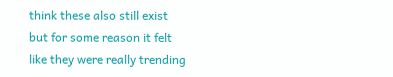think these also still exist but for some reason it felt like they were really trending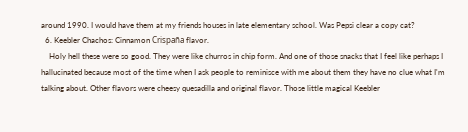around 1990. I would have them at my friends houses in late elementary school. Was Pepsi clear a copy cat?
  6. Keebler Chachos: Cinnamon Crispaña flavor.
    Holy hell these were so good. They were like churros in chip form. And one of those snacks that I feel like perhaps I hallucinated because most of the time when I ask people to reminisce with me about them they have no clue what I'm talking about. Other flavors were cheesy quesadilla and original flavor. Those little magical Keebler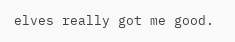elves really got me good.